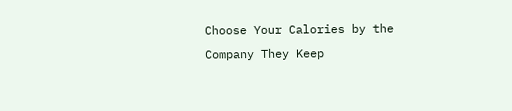Choose Your Calories by the Company They Keep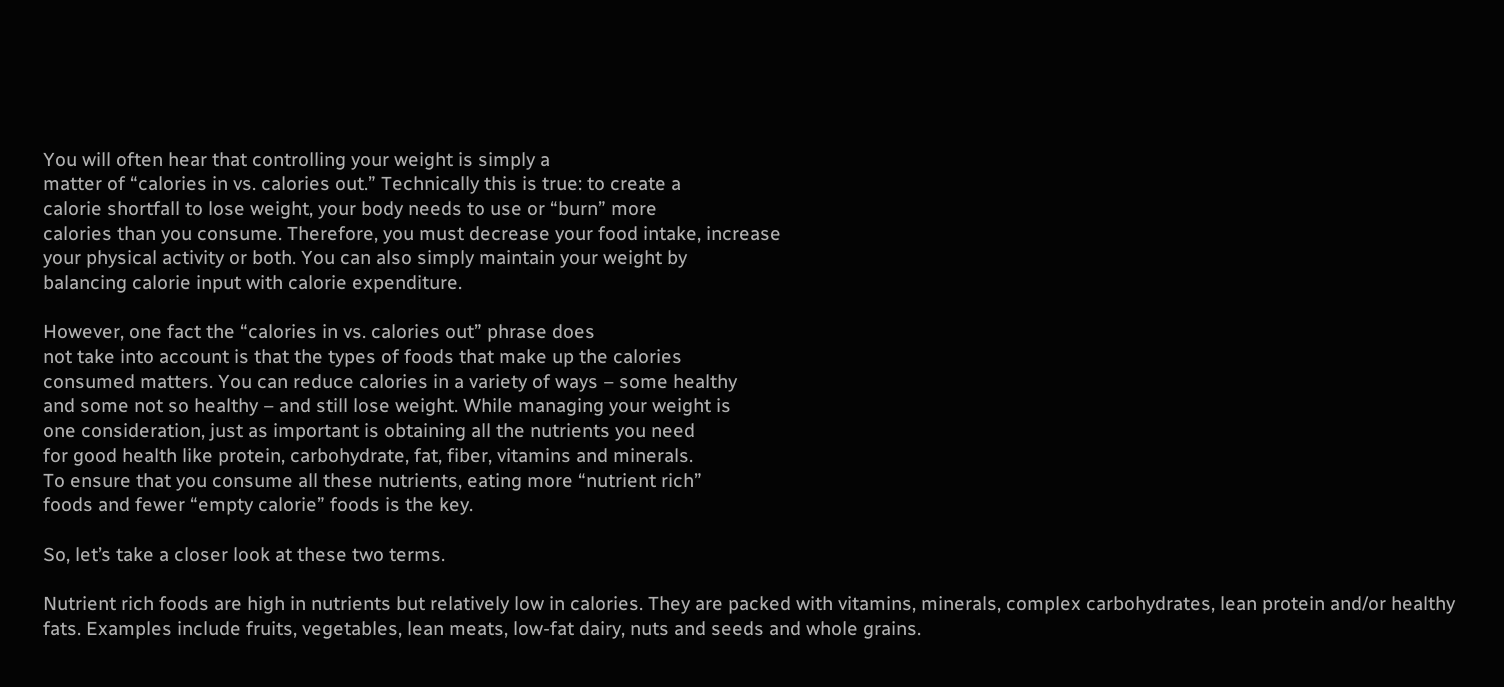You will often hear that controlling your weight is simply a
matter of “calories in vs. calories out.” Technically this is true: to create a
calorie shortfall to lose weight, your body needs to use or “burn” more
calories than you consume. Therefore, you must decrease your food intake, increase
your physical activity or both. You can also simply maintain your weight by
balancing calorie input with calorie expenditure.

However, one fact the “calories in vs. calories out” phrase does
not take into account is that the types of foods that make up the calories
consumed matters. You can reduce calories in a variety of ways – some healthy
and some not so healthy – and still lose weight. While managing your weight is
one consideration, just as important is obtaining all the nutrients you need
for good health like protein, carbohydrate, fat, fiber, vitamins and minerals.
To ensure that you consume all these nutrients, eating more “nutrient rich”
foods and fewer “empty calorie” foods is the key.

So, let’s take a closer look at these two terms.

Nutrient rich foods are high in nutrients but relatively low in calories. They are packed with vitamins, minerals, complex carbohydrates, lean protein and/or healthy fats. Examples include fruits, vegetables, lean meats, low-fat dairy, nuts and seeds and whole grains.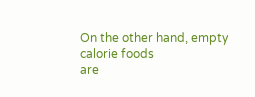On the other hand, empty
calorie foods
are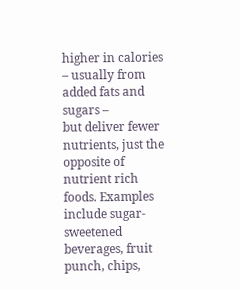higher in calories – usually from added fats and sugars –
but deliver fewer nutrients, just the opposite of nutrient rich foods. Examples
include sugar-sweetened beverages, fruit punch, chips,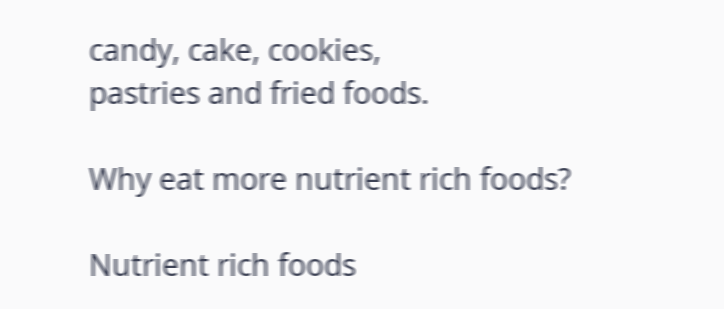candy, cake, cookies,
pastries and fried foods.

Why eat more nutrient rich foods?

Nutrient rich foods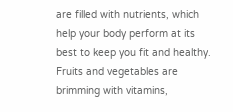are filled with nutrients, which help your body perform at its best to keep you fit and healthy. Fruits and vegetables are brimming with vitamins,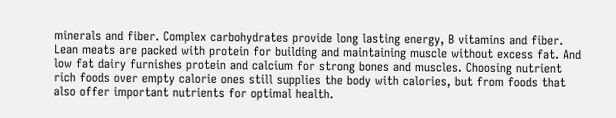minerals and fiber. Complex carbohydrates provide long lasting energy, B vitamins and fiber. Lean meats are packed with protein for building and maintaining muscle without excess fat. And low fat dairy furnishes protein and calcium for strong bones and muscles. Choosing nutrient rich foods over empty calorie ones still supplies the body with calories, but from foods that also offer important nutrients for optimal health.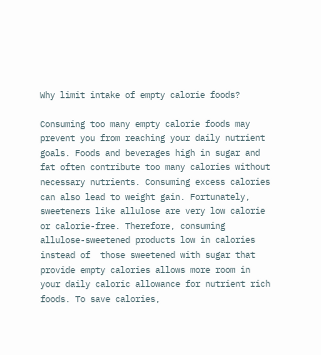Why limit intake of empty calorie foods?

Consuming too many empty calorie foods may prevent you from reaching your daily nutrient goals. Foods and beverages high in sugar and fat often contribute too many calories without necessary nutrients. Consuming excess calories can also lead to weight gain. Fortunately, sweeteners like allulose are very low calorie or calorie-free. Therefore, consuming allulose-sweetened products low in calories instead of  those sweetened with sugar that provide empty calories allows more room in your daily caloric allowance for nutrient rich foods. To save calories,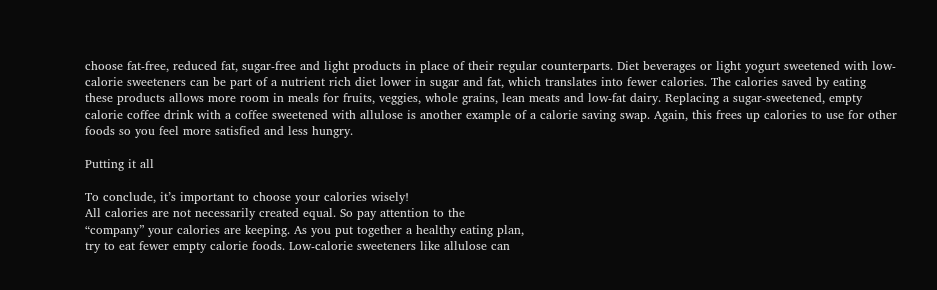choose fat-free, reduced fat, sugar-free and light products in place of their regular counterparts. Diet beverages or light yogurt sweetened with low-calorie sweeteners can be part of a nutrient rich diet lower in sugar and fat, which translates into fewer calories. The calories saved by eating these products allows more room in meals for fruits, veggies, whole grains, lean meats and low-fat dairy. Replacing a sugar-sweetened, empty calorie coffee drink with a coffee sweetened with allulose is another example of a calorie saving swap. Again, this frees up calories to use for other foods so you feel more satisfied and less hungry.

Putting it all

To conclude, it’s important to choose your calories wisely!
All calories are not necessarily created equal. So pay attention to the
“company” your calories are keeping. As you put together a healthy eating plan,
try to eat fewer empty calorie foods. Low-calorie sweeteners like allulose can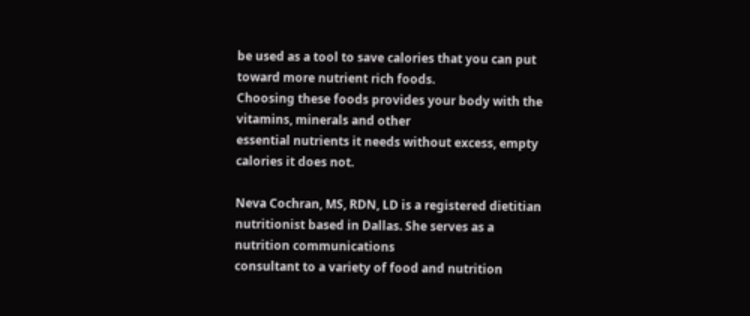be used as a tool to save calories that you can put toward more nutrient rich foods.
Choosing these foods provides your body with the vitamins, minerals and other
essential nutrients it needs without excess, empty calories it does not.

Neva Cochran, MS, RDN, LD is a registered dietitian
nutritionist based in Dallas. She serves as a nutrition communications
consultant to a variety of food and nutrition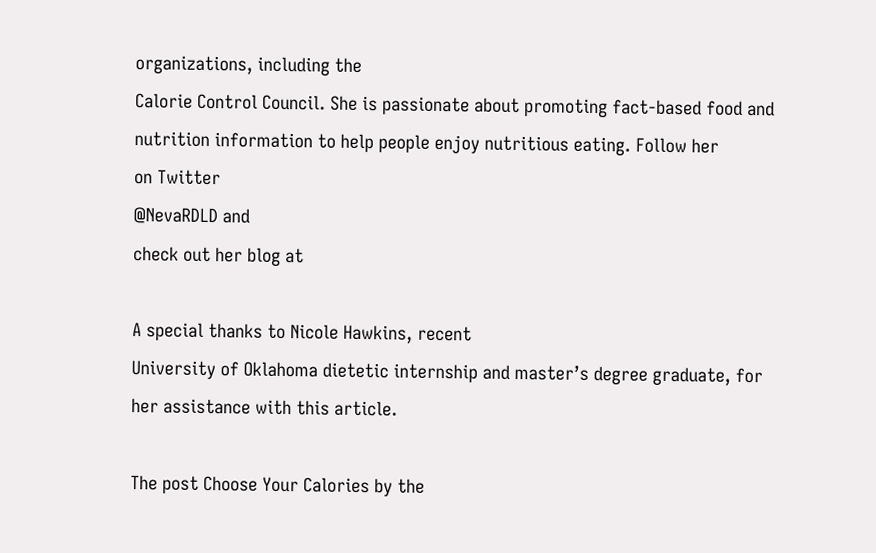organizations, including the
Calorie Control Council. She is passionate about promoting fact-based food and
nutrition information to help people enjoy nutritious eating. Follow her
on Twitter
@NevaRDLD and
check out her blog at

A special thanks to Nicole Hawkins, recent
University of Oklahoma dietetic internship and master’s degree graduate, for
her assistance with this article.

The post Choose Your Calories by the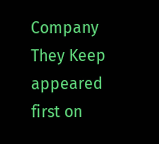Company They Keep appeared first on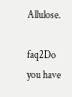Allulose.

faq2Do you have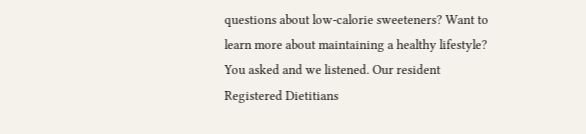questions about low-calorie sweeteners? Want to learn more about maintaining a healthy lifestyle? You asked and we listened. Our resident Registered Dietitians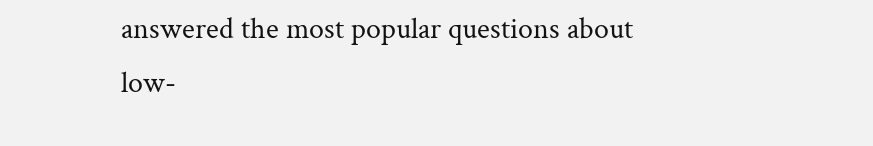answered the most popular questions about low-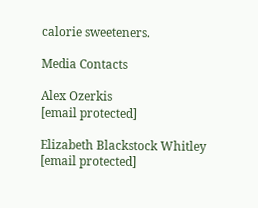calorie sweeteners.

Media Contacts

Alex Ozerkis
[email protected]

Elizabeth Blackstock Whitley
[email protected]